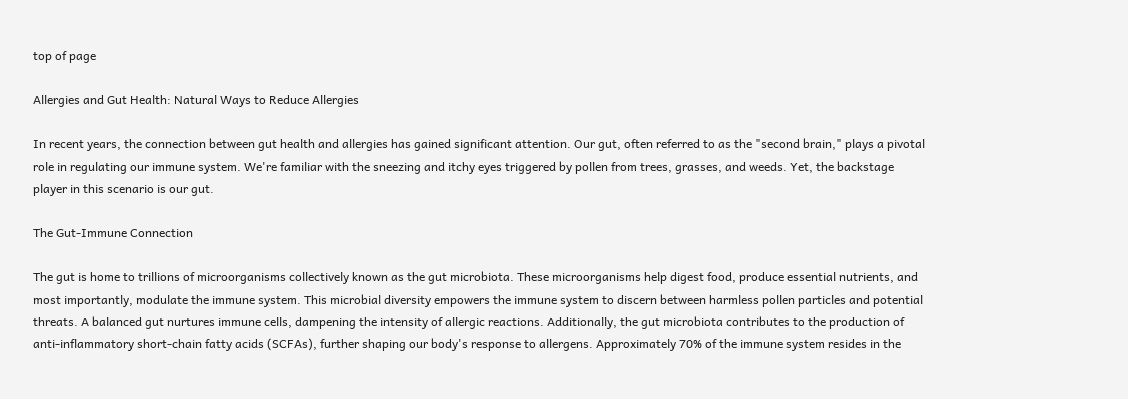top of page

Allergies and Gut Health: Natural Ways to Reduce Allergies

In recent years, the connection between gut health and allergies has gained significant attention. Our gut, often referred to as the "second brain," plays a pivotal role in regulating our immune system. We're familiar with the sneezing and itchy eyes triggered by pollen from trees, grasses, and weeds. Yet, the backstage player in this scenario is our gut.

The Gut-Immune Connection

The gut is home to trillions of microorganisms collectively known as the gut microbiota. These microorganisms help digest food, produce essential nutrients, and most importantly, modulate the immune system. This microbial diversity empowers the immune system to discern between harmless pollen particles and potential threats. A balanced gut nurtures immune cells, dampening the intensity of allergic reactions. Additionally, the gut microbiota contributes to the production of anti-inflammatory short-chain fatty acids (SCFAs), further shaping our body's response to allergens. Approximately 70% of the immune system resides in the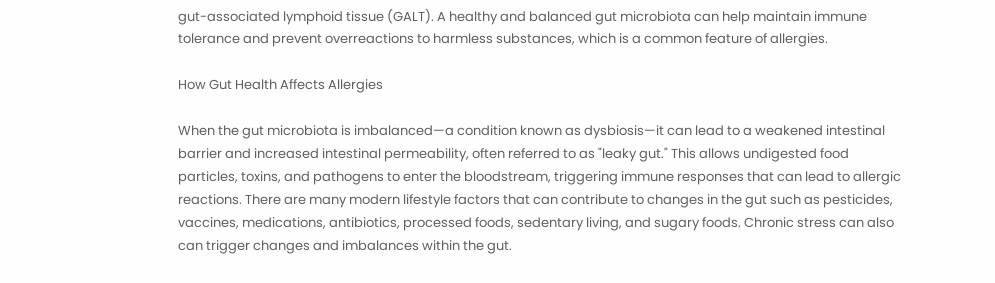gut-associated lymphoid tissue (GALT). A healthy and balanced gut microbiota can help maintain immune tolerance and prevent overreactions to harmless substances, which is a common feature of allergies.

How Gut Health Affects Allergies

When the gut microbiota is imbalanced—a condition known as dysbiosis—it can lead to a weakened intestinal barrier and increased intestinal permeability, often referred to as "leaky gut." This allows undigested food particles, toxins, and pathogens to enter the bloodstream, triggering immune responses that can lead to allergic reactions. There are many modern lifestyle factors that can contribute to changes in the gut such as pesticides, vaccines, medications, antibiotics, processed foods, sedentary living, and sugary foods. Chronic stress can also can trigger changes and imbalances within the gut.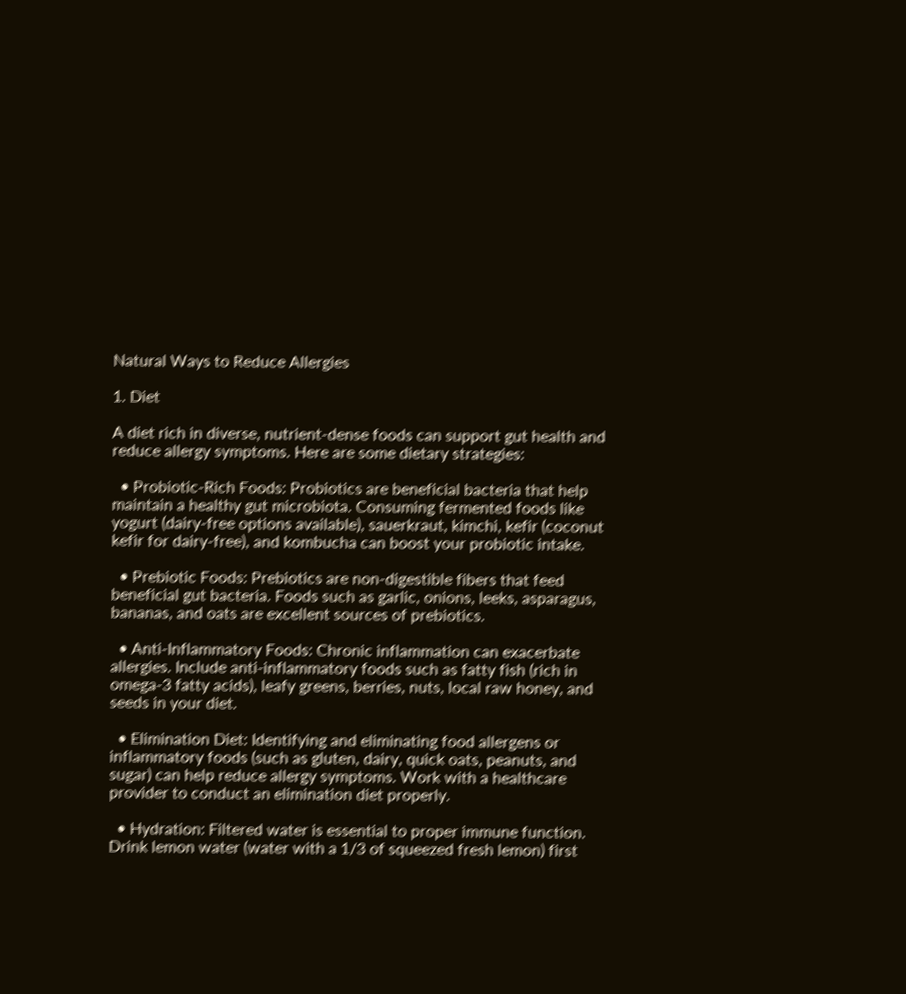Natural Ways to Reduce Allergies

1. Diet

A diet rich in diverse, nutrient-dense foods can support gut health and reduce allergy symptoms. Here are some dietary strategies:

  • Probiotic-Rich Foods: Probiotics are beneficial bacteria that help maintain a healthy gut microbiota. Consuming fermented foods like yogurt (dairy-free options available), sauerkraut, kimchi, kefir (coconut kefir for dairy-free), and kombucha can boost your probiotic intake.

  • Prebiotic Foods: Prebiotics are non-digestible fibers that feed beneficial gut bacteria. Foods such as garlic, onions, leeks, asparagus, bananas, and oats are excellent sources of prebiotics.

  • Anti-Inflammatory Foods: Chronic inflammation can exacerbate allergies. Include anti-inflammatory foods such as fatty fish (rich in omega-3 fatty acids), leafy greens, berries, nuts, local raw honey, and seeds in your diet.

  • Elimination Diet: Identifying and eliminating food allergens or inflammatory foods (such as gluten, dairy, quick oats, peanuts, and sugar) can help reduce allergy symptoms. Work with a healthcare provider to conduct an elimination diet properly.

  • Hydration: Filtered water is essential to proper immune function. Drink lemon water (water with a 1/3 of squeezed fresh lemon) first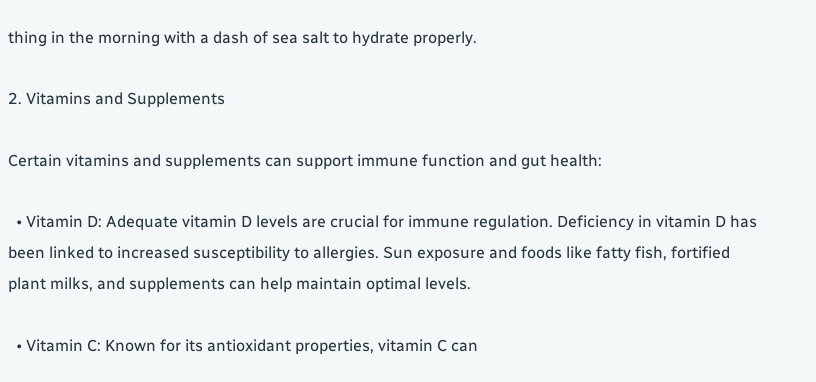thing in the morning with a dash of sea salt to hydrate properly.

2. Vitamins and Supplements

Certain vitamins and supplements can support immune function and gut health:

  • Vitamin D: Adequate vitamin D levels are crucial for immune regulation. Deficiency in vitamin D has been linked to increased susceptibility to allergies. Sun exposure and foods like fatty fish, fortified plant milks, and supplements can help maintain optimal levels.

  • Vitamin C: Known for its antioxidant properties, vitamin C can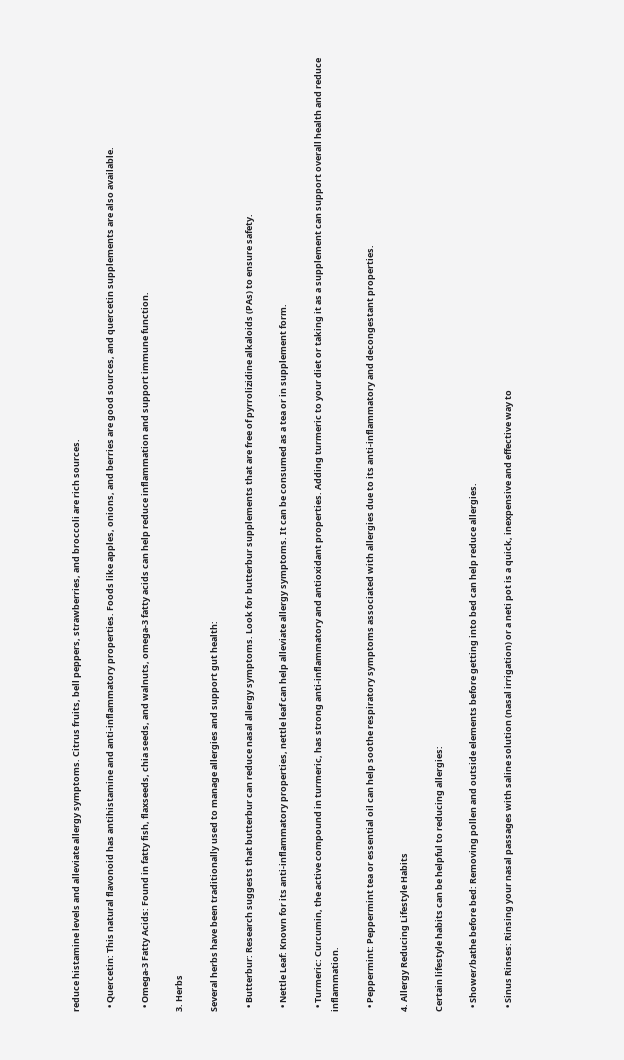reduce histamine levels and alleviate allergy symptoms. Citrus fruits, bell peppers, strawberries, and broccoli are rich sources.

  • Quercetin: This natural flavonoid has antihistamine and anti-inflammatory properties. Foods like apples, onions, and berries are good sources, and quercetin supplements are also available.

  • Omega-3 Fatty Acids: Found in fatty fish, flaxseeds, chia seeds, and walnuts, omega-3 fatty acids can help reduce inflammation and support immune function.

3. Herbs

Several herbs have been traditionally used to manage allergies and support gut health:

  • Butterbur: Research suggests that butterbur can reduce nasal allergy symptoms. Look for butterbur supplements that are free of pyrrolizidine alkaloids (PAs) to ensure safety.

  • Nettle Leaf: Known for its anti-inflammatory properties, nettle leaf can help alleviate allergy symptoms. It can be consumed as a tea or in supplement form.

  • Turmeric: Curcumin, the active compound in turmeric, has strong anti-inflammatory and antioxidant properties. Adding turmeric to your diet or taking it as a supplement can support overall health and reduce inflammation.

  • Peppermint: Peppermint tea or essential oil can help soothe respiratory symptoms associated with allergies due to its anti-inflammatory and decongestant properties.

4. Allergy Reducing Lifestyle Habits

Certain lifestyle habits can be helpful to reducing allergies:

  • Shower/bathe before bed: Removing pollen and outside elements before getting into bed can help reduce allergies.

  • Sinus Rinses: Rinsing your nasal passages with saline solution (nasal irrigation) or a neti pot is a quick, inexpensive and effective way to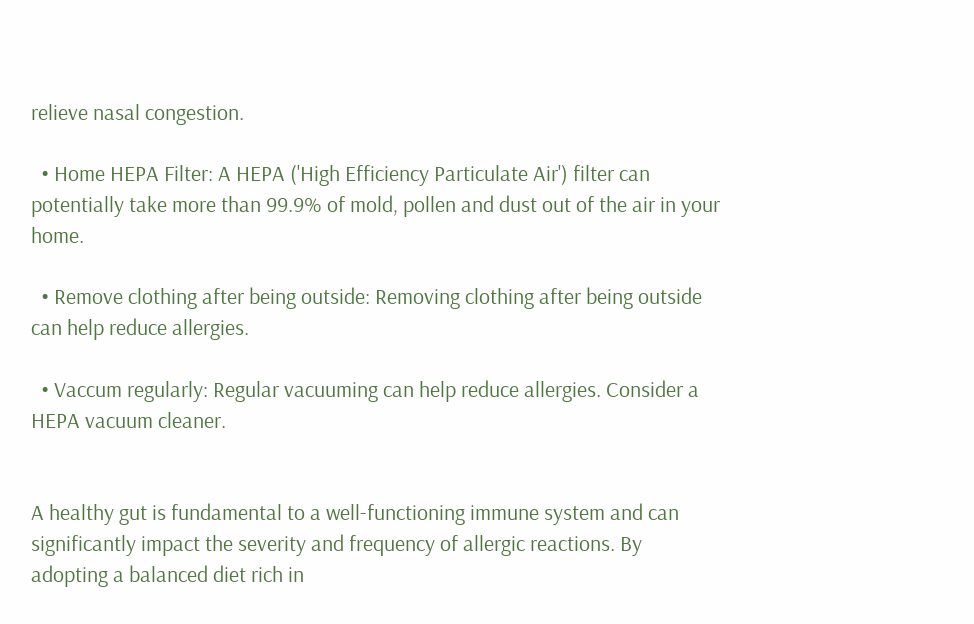relieve nasal congestion.

  • Home HEPA Filter: A HEPA ('High Efficiency Particulate Air') filter can potentially take more than 99.9% of mold, pollen and dust out of the air in your home.

  • Remove clothing after being outside: Removing clothing after being outside can help reduce allergies.

  • Vaccum regularly: Regular vacuuming can help reduce allergies. Consider a HEPA vacuum cleaner.


A healthy gut is fundamental to a well-functioning immune system and can significantly impact the severity and frequency of allergic reactions. By adopting a balanced diet rich in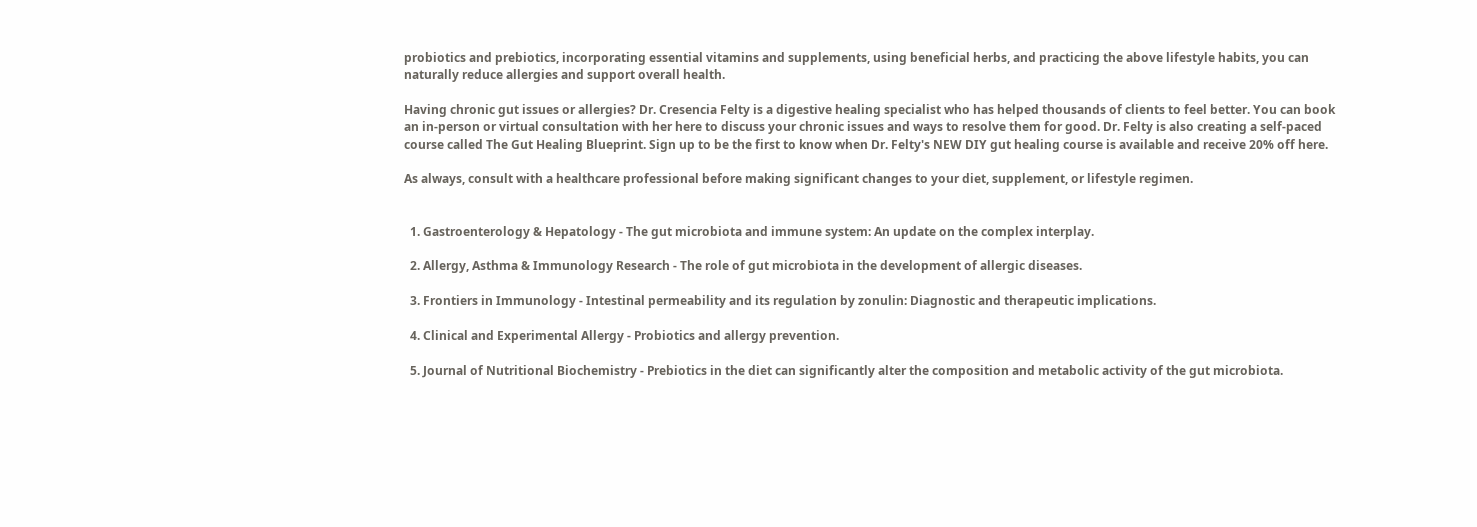probiotics and prebiotics, incorporating essential vitamins and supplements, using beneficial herbs, and practicing the above lifestyle habits, you can naturally reduce allergies and support overall health.

Having chronic gut issues or allergies? Dr. Cresencia Felty is a digestive healing specialist who has helped thousands of clients to feel better. You can book an in-person or virtual consultation with her here to discuss your chronic issues and ways to resolve them for good. Dr. Felty is also creating a self-paced course called The Gut Healing Blueprint. Sign up to be the first to know when Dr. Felty's NEW DIY gut healing course is available and receive 20% off here.

As always, consult with a healthcare professional before making significant changes to your diet, supplement, or lifestyle regimen.


  1. Gastroenterology & Hepatology - The gut microbiota and immune system: An update on the complex interplay.

  2. Allergy, Asthma & Immunology Research - The role of gut microbiota in the development of allergic diseases.

  3. Frontiers in Immunology - Intestinal permeability and its regulation by zonulin: Diagnostic and therapeutic implications.

  4. Clinical and Experimental Allergy - Probiotics and allergy prevention.

  5. Journal of Nutritional Biochemistry - Prebiotics in the diet can significantly alter the composition and metabolic activity of the gut microbiota.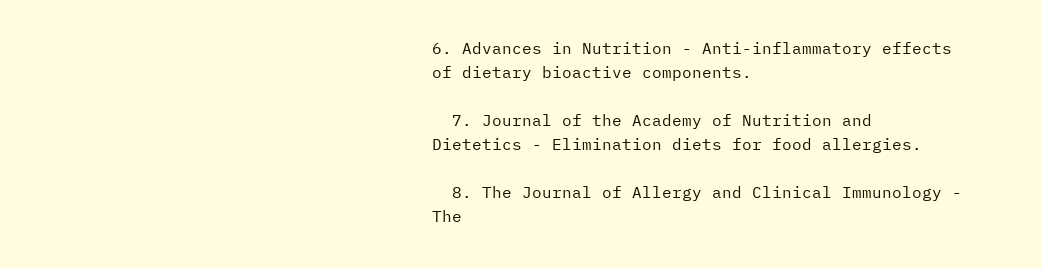6. Advances in Nutrition - Anti-inflammatory effects of dietary bioactive components.

  7. Journal of the Academy of Nutrition and Dietetics - Elimination diets for food allergies.

  8. The Journal of Allergy and Clinical Immunology - The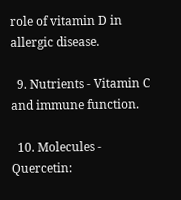role of vitamin D in allergic disease.

  9. Nutrients - Vitamin C and immune function.

  10. Molecules - Quercetin: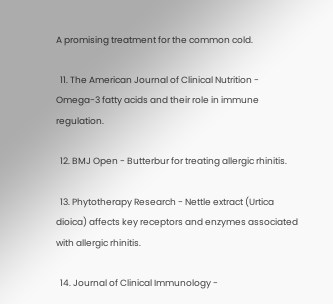A promising treatment for the common cold.

  11. The American Journal of Clinical Nutrition - Omega-3 fatty acids and their role in immune regulation.

  12. BMJ Open - Butterbur for treating allergic rhinitis.

  13. Phytotherapy Research - Nettle extract (Urtica dioica) affects key receptors and enzymes associated with allergic rhinitis.

  14. Journal of Clinical Immunology -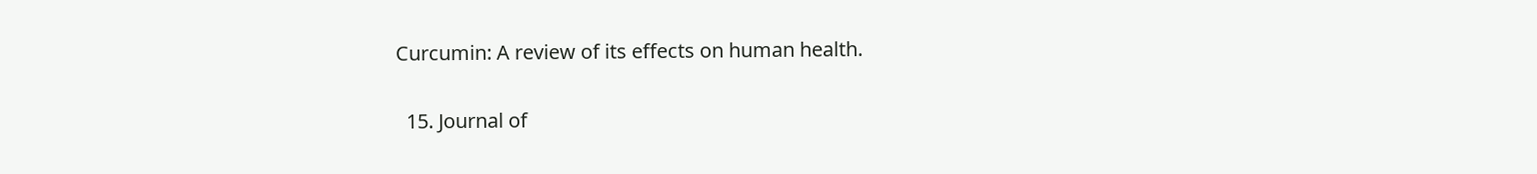Curcumin: A review of its effects on human health.

  15. Journal of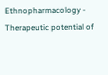Ethnopharmacology - Therapeutic potential of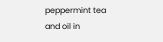peppermint tea and oil in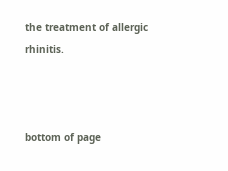the treatment of allergic rhinitis.



bottom of page